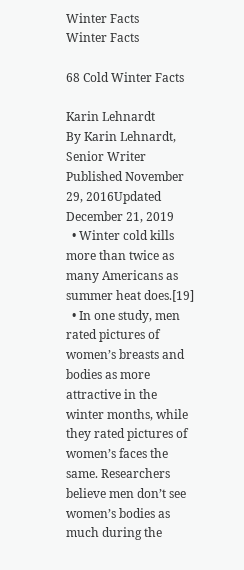Winter Facts
Winter Facts

68 Cold Winter Facts

Karin Lehnardt
By Karin Lehnardt, Senior Writer
Published November 29, 2016Updated December 21, 2019
  • Winter cold kills more than twice as many Americans as summer heat does.[19]
  • In one study, men rated pictures of women’s breasts and bodies as more attractive in the winter months, while they rated pictures of women’s faces the same. Researchers believe men don’t see women’s bodies as much during the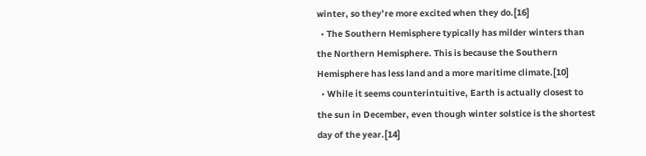winter, so they’re more excited when they do.[16]
  • The Southern Hemisphere typically has milder winters than the Northern Hemisphere. This is because the Southern Hemisphere has less land and a more maritime climate.[10]
  • While it seems counterintuitive, Earth is actually closest to the sun in December, even though winter solstice is the shortest day of the year.[14]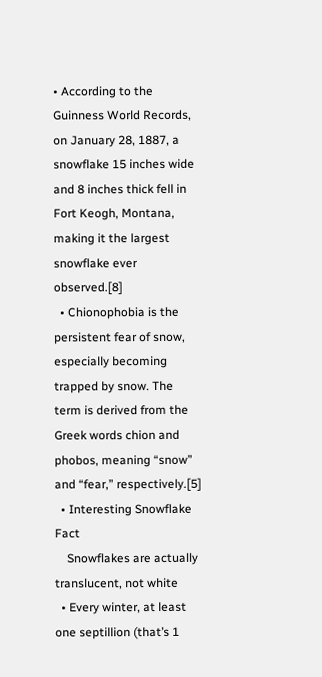• According to the Guinness World Records, on January 28, 1887, a snowflake 15 inches wide and 8 inches thick fell in Fort Keogh, Montana, making it the largest snowflake ever observed.[8]
  • Chionophobia is the persistent fear of snow, especially becoming trapped by snow. The term is derived from the Greek words chion and phobos, meaning “snow” and “fear,” respectively.[5]
  • Interesting Snowflake Fact
    Snowflakes are actually translucent, not white
  • Every winter, at least one septillion (that’s 1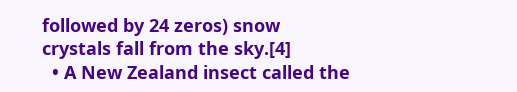followed by 24 zeros) snow crystals fall from the sky.[4]
  • A New Zealand insect called the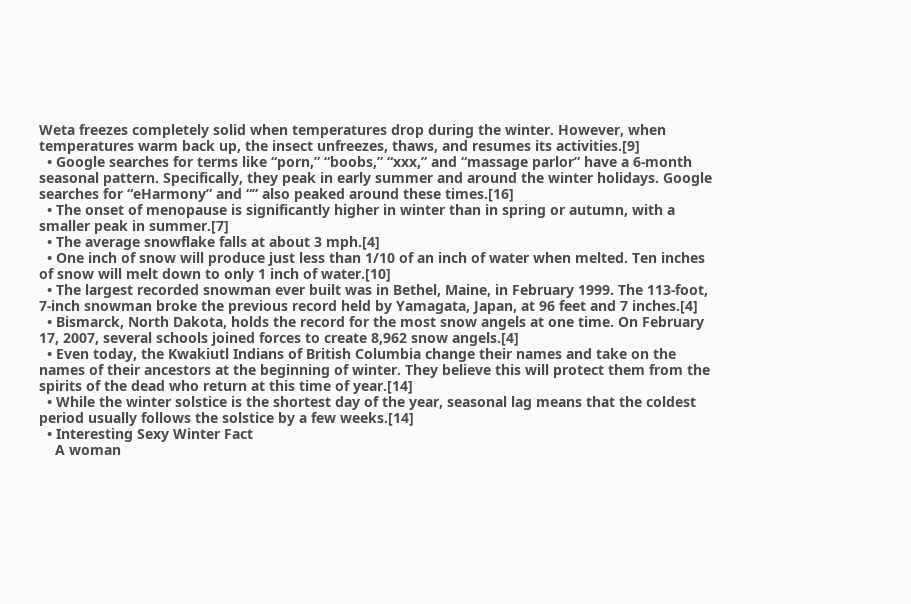Weta freezes completely solid when temperatures drop during the winter. However, when temperatures warm back up, the insect unfreezes, thaws, and resumes its activities.[9]
  • Google searches for terms like “porn,” “boobs,” “xxx,” and “massage parlor” have a 6-month seasonal pattern. Specifically, they peak in early summer and around the winter holidays. Google searches for “eHarmony” and “” also peaked around these times.[16]
  • The onset of menopause is significantly higher in winter than in spring or autumn, with a smaller peak in summer.[7]
  • The average snowflake falls at about 3 mph.[4]
  • One inch of snow will produce just less than 1/10 of an inch of water when melted. Ten inches of snow will melt down to only 1 inch of water.[10]
  • The largest recorded snowman ever built was in Bethel, Maine, in February 1999. The 113-foot, 7-inch snowman broke the previous record held by Yamagata, Japan, at 96 feet and 7 inches.[4]
  • Bismarck, North Dakota, holds the record for the most snow angels at one time. On February 17, 2007, several schools joined forces to create 8,962 snow angels.[4]
  • Even today, the Kwakiutl Indians of British Columbia change their names and take on the names of their ancestors at the beginning of winter. They believe this will protect them from the spirits of the dead who return at this time of year.[14]
  • While the winter solstice is the shortest day of the year, seasonal lag means that the coldest period usually follows the solstice by a few weeks.[14]
  • Interesting Sexy Winter Fact
    A woman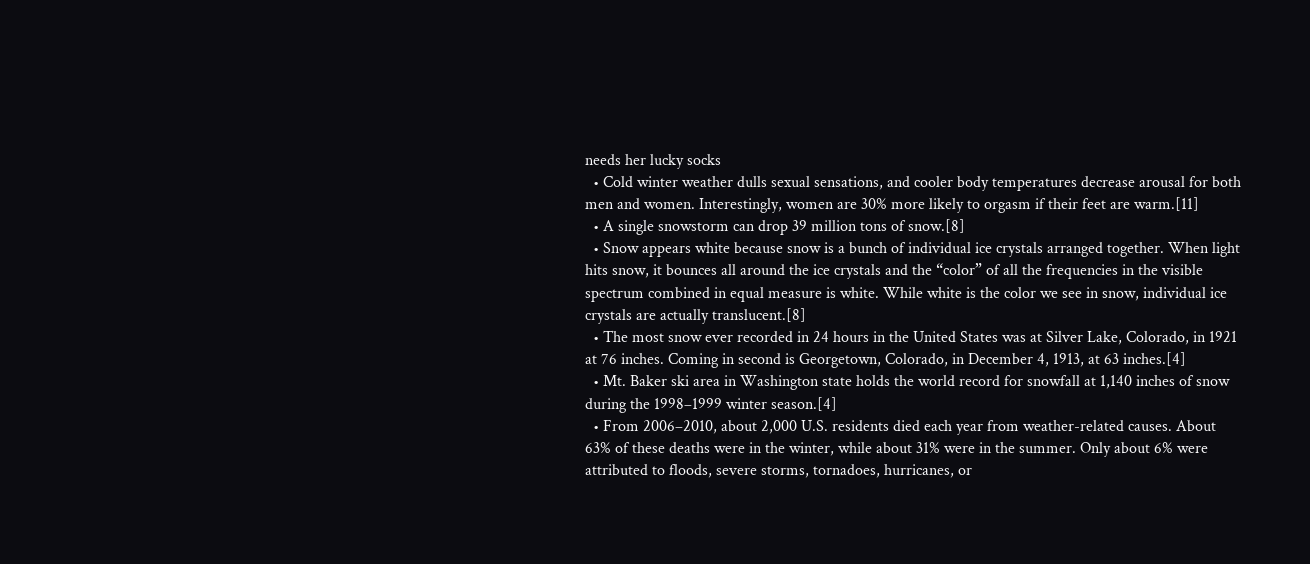needs her lucky socks
  • Cold winter weather dulls sexual sensations, and cooler body temperatures decrease arousal for both men and women. Interestingly, women are 30% more likely to orgasm if their feet are warm.[11]
  • A single snowstorm can drop 39 million tons of snow.[8]
  • Snow appears white because snow is a bunch of individual ice crystals arranged together. When light hits snow, it bounces all around the ice crystals and the “color” of all the frequencies in the visible spectrum combined in equal measure is white. While white is the color we see in snow, individual ice crystals are actually translucent.[8]
  • The most snow ever recorded in 24 hours in the United States was at Silver Lake, Colorado, in 1921 at 76 inches. Coming in second is Georgetown, Colorado, in December 4, 1913, at 63 inches.[4]
  • Mt. Baker ski area in Washington state holds the world record for snowfall at 1,140 inches of snow during the 1998–1999 winter season.[4]
  • From 2006–2010, about 2,000 U.S. residents died each year from weather-related causes. About 63% of these deaths were in the winter, while about 31% were in the summer. Only about 6% were attributed to floods, severe storms, tornadoes, hurricanes, or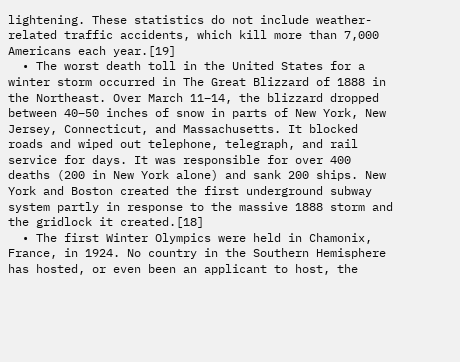lightening. These statistics do not include weather-related traffic accidents, which kill more than 7,000 Americans each year.[19]
  • The worst death toll in the United States for a winter storm occurred in The Great Blizzard of 1888 in the Northeast. Over March 11–14, the blizzard dropped between 40–50 inches of snow in parts of New York, New Jersey, Connecticut, and Massachusetts. It blocked roads and wiped out telephone, telegraph, and rail service for days. It was responsible for over 400 deaths (200 in New York alone) and sank 200 ships. New York and Boston created the first underground subway system partly in response to the massive 1888 storm and the gridlock it created.[18]
  • The first Winter Olympics were held in Chamonix, France, in 1924. No country in the Southern Hemisphere has hosted, or even been an applicant to host, the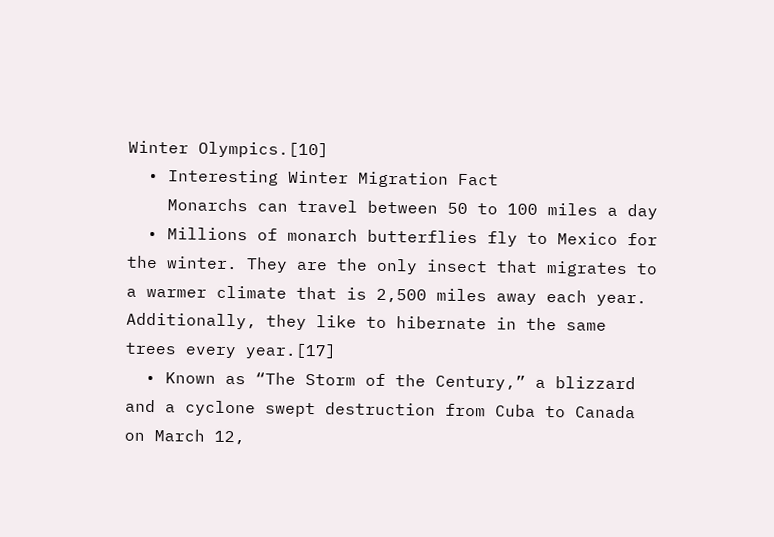Winter Olympics.[10]
  • Interesting Winter Migration Fact
    Monarchs can travel between 50 to 100 miles a day
  • Millions of monarch butterflies fly to Mexico for the winter. They are the only insect that migrates to a warmer climate that is 2,500 miles away each year. Additionally, they like to hibernate in the same trees every year.[17]
  • Known as “The Storm of the Century,” a blizzard and a cyclone swept destruction from Cuba to Canada on March 12,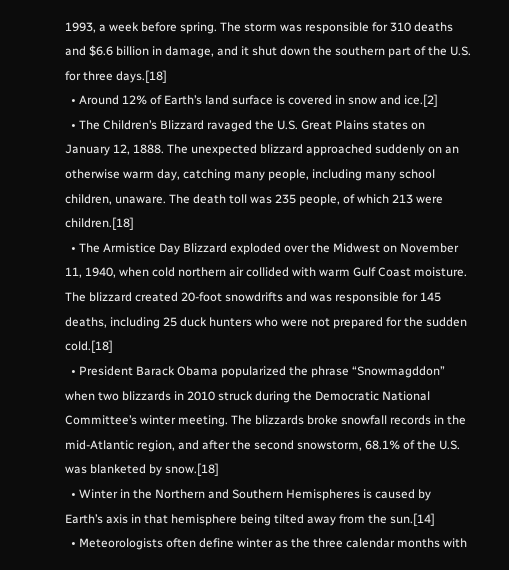1993, a week before spring. The storm was responsible for 310 deaths and $6.6 billion in damage, and it shut down the southern part of the U.S. for three days.[18]
  • Around 12% of Earth’s land surface is covered in snow and ice.[2]
  • The Children’s Blizzard ravaged the U.S. Great Plains states on January 12, 1888. The unexpected blizzard approached suddenly on an otherwise warm day, catching many people, including many school children, unaware. The death toll was 235 people, of which 213 were children.[18]
  • The Armistice Day Blizzard exploded over the Midwest on November 11, 1940, when cold northern air collided with warm Gulf Coast moisture. The blizzard created 20-foot snowdrifts and was responsible for 145 deaths, including 25 duck hunters who were not prepared for the sudden cold.[18]
  • President Barack Obama popularized the phrase “Snowmagddon” when two blizzards in 2010 struck during the Democratic National Committee’s winter meeting. The blizzards broke snowfall records in the mid-Atlantic region, and after the second snowstorm, 68.1% of the U.S. was blanketed by snow.[18]
  • Winter in the Northern and Southern Hemispheres is caused by Earth’s axis in that hemisphere being tilted away from the sun.[14]
  • Meteorologists often define winter as the three calendar months with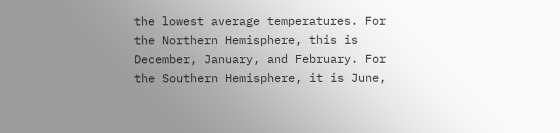the lowest average temperatures. For the Northern Hemisphere, this is December, January, and February. For the Southern Hemisphere, it is June,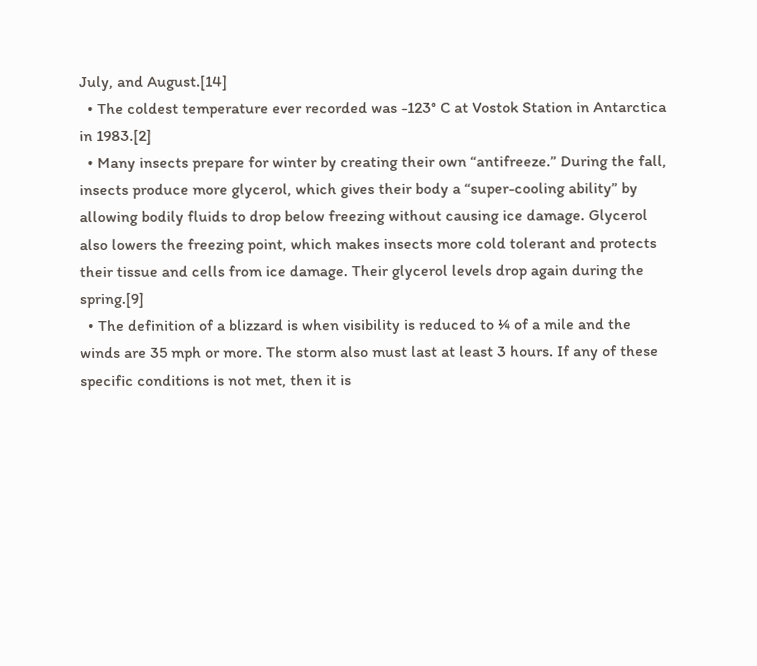July, and August.[14]
  • The coldest temperature ever recorded was -123° C at Vostok Station in Antarctica in 1983.[2]
  • Many insects prepare for winter by creating their own “antifreeze.” During the fall, insects produce more glycerol, which gives their body a “super-cooling ability” by allowing bodily fluids to drop below freezing without causing ice damage. Glycerol also lowers the freezing point, which makes insects more cold tolerant and protects their tissue and cells from ice damage. Their glycerol levels drop again during the spring.[9]
  • The definition of a blizzard is when visibility is reduced to ¼ of a mile and the winds are 35 mph or more. The storm also must last at least 3 hours. If any of these specific conditions is not met, then it is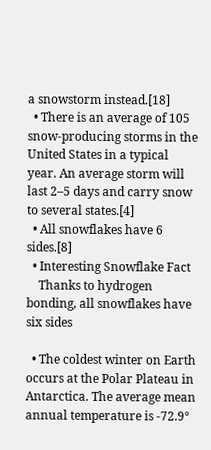a snowstorm instead.[18]
  • There is an average of 105 snow-producing storms in the United States in a typical year. An average storm will last 2–5 days and carry snow to several states.[4]
  • All snowflakes have 6 sides.[8]
  • Interesting Snowflake Fact
    Thanks to hydrogen bonding, all snowflakes have six sides

  • The coldest winter on Earth occurs at the Polar Plateau in Antarctica. The average mean annual temperature is -72.9°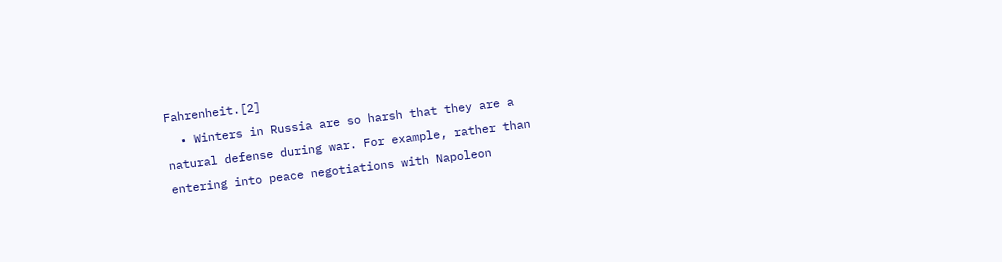Fahrenheit.[2]
  • Winters in Russia are so harsh that they are a natural defense during war. For example, rather than entering into peace negotiations with Napoleon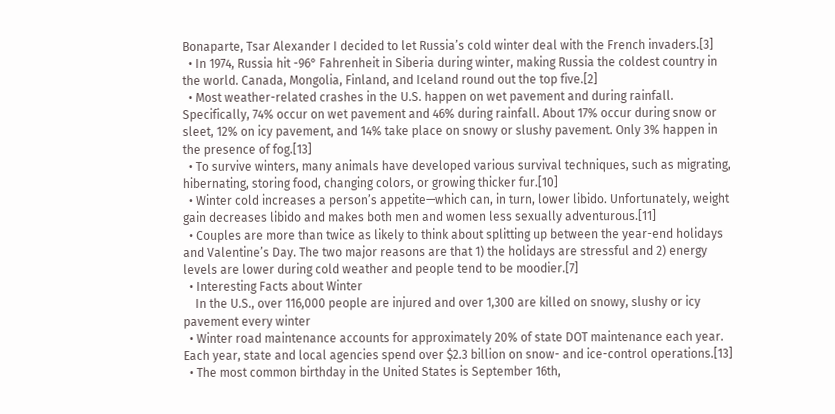Bonaparte, Tsar Alexander I decided to let Russia’s cold winter deal with the French invaders.[3]
  • In 1974, Russia hit -96° Fahrenheit in Siberia during winter, making Russia the coldest country in the world. Canada, Mongolia, Finland, and Iceland round out the top five.[2]
  • Most weather-related crashes in the U.S. happen on wet pavement and during rainfall. Specifically, 74% occur on wet pavement and 46% during rainfall. About 17% occur during snow or sleet, 12% on icy pavement, and 14% take place on snowy or slushy pavement. Only 3% happen in the presence of fog.[13]
  • To survive winters, many animals have developed various survival techniques, such as migrating, hibernating, storing food, changing colors, or growing thicker fur.[10]
  • Winter cold increases a person’s appetite—which can, in turn, lower libido. Unfortunately, weight gain decreases libido and makes both men and women less sexually adventurous.[11]
  • Couples are more than twice as likely to think about splitting up between the year-end holidays and Valentine’s Day. The two major reasons are that 1) the holidays are stressful and 2) energy levels are lower during cold weather and people tend to be moodier.[7]
  • Interesting Facts about Winter
    In the U.S., over 116,000 people are injured and over 1,300 are killed on snowy, slushy or icy pavement every winter
  • Winter road maintenance accounts for approximately 20% of state DOT maintenance each year. Each year, state and local agencies spend over $2.3 billion on snow- and ice-control operations.[13]
  • The most common birthday in the United States is September 16th,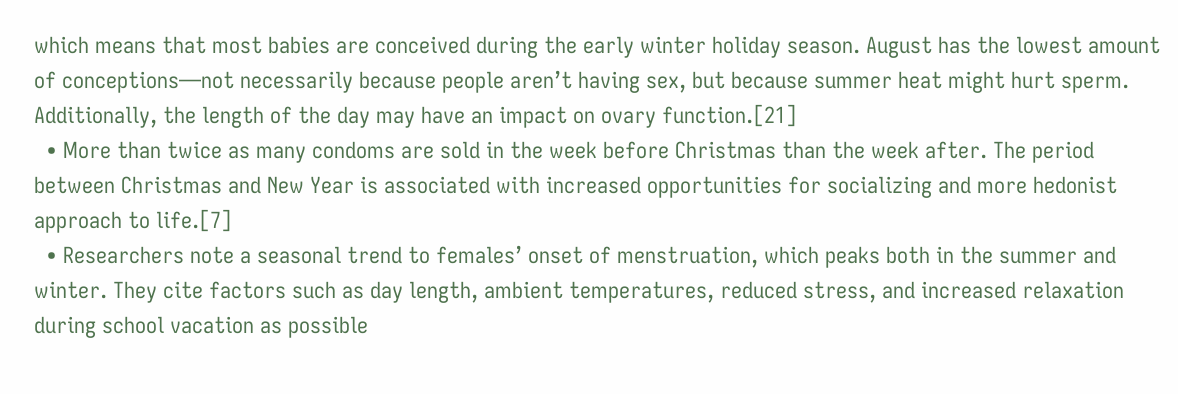which means that most babies are conceived during the early winter holiday season. August has the lowest amount of conceptions—not necessarily because people aren’t having sex, but because summer heat might hurt sperm. Additionally, the length of the day may have an impact on ovary function.[21]
  • More than twice as many condoms are sold in the week before Christmas than the week after. The period between Christmas and New Year is associated with increased opportunities for socializing and more hedonist approach to life.[7]
  • Researchers note a seasonal trend to females’ onset of menstruation, which peaks both in the summer and winter. They cite factors such as day length, ambient temperatures, reduced stress, and increased relaxation during school vacation as possible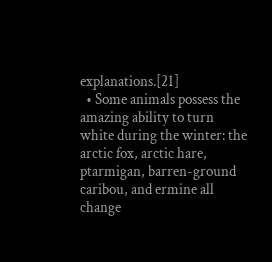explanations.[21]
  • Some animals possess the amazing ability to turn white during the winter: the arctic fox, arctic hare, ptarmigan, barren-ground caribou, and ermine all change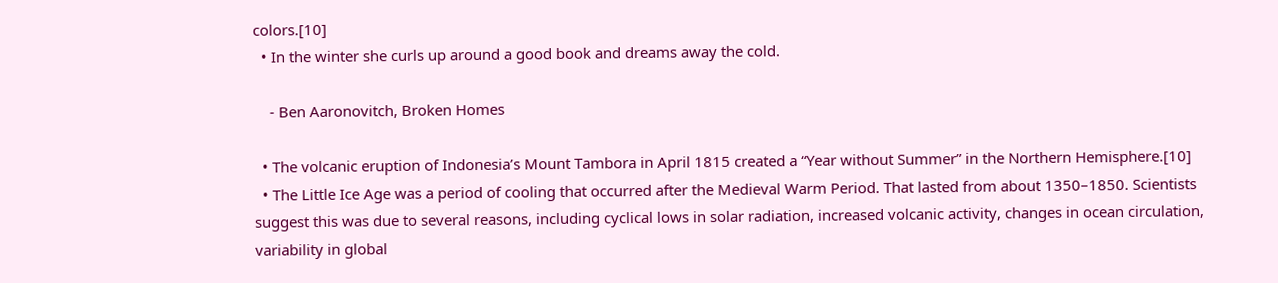colors.[10]
  • In the winter she curls up around a good book and dreams away the cold.

    - Ben Aaronovitch, Broken Homes

  • The volcanic eruption of Indonesia’s Mount Tambora in April 1815 created a “Year without Summer” in the Northern Hemisphere.[10]
  • The Little Ice Age was a period of cooling that occurred after the Medieval Warm Period. That lasted from about 1350–1850. Scientists suggest this was due to several reasons, including cyclical lows in solar radiation, increased volcanic activity, changes in ocean circulation, variability in global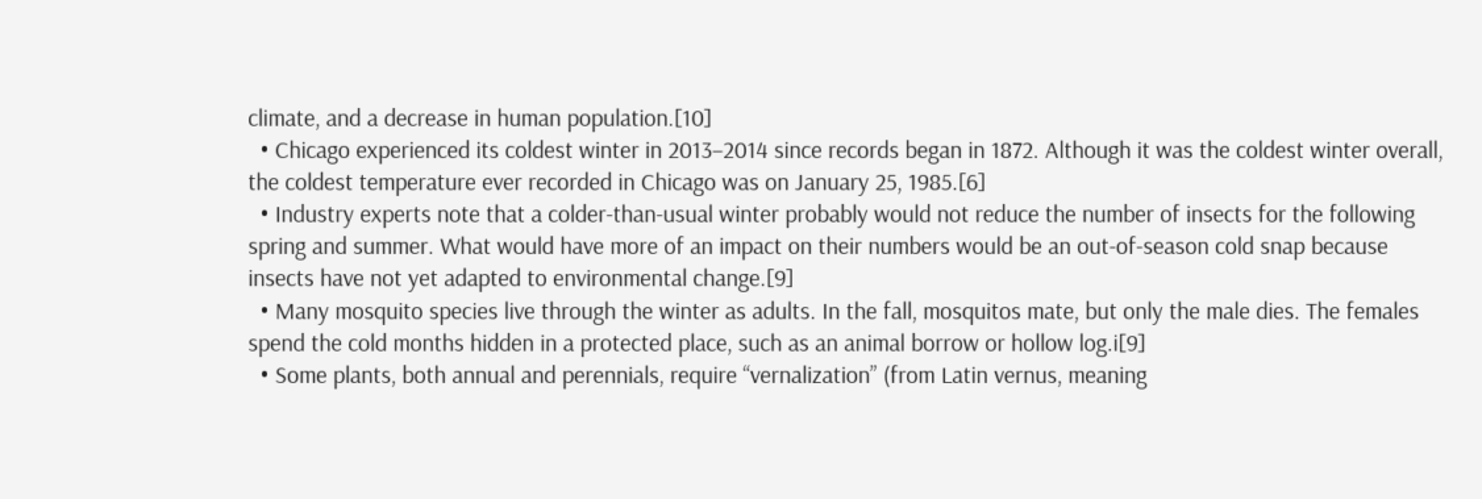climate, and a decrease in human population.[10]
  • Chicago experienced its coldest winter in 2013–2014 since records began in 1872. Although it was the coldest winter overall, the coldest temperature ever recorded in Chicago was on January 25, 1985.[6]
  • Industry experts note that a colder-than-usual winter probably would not reduce the number of insects for the following spring and summer. What would have more of an impact on their numbers would be an out-of-season cold snap because insects have not yet adapted to environmental change.[9]
  • Many mosquito species live through the winter as adults. In the fall, mosquitos mate, but only the male dies. The females spend the cold months hidden in a protected place, such as an animal borrow or hollow log.i[9]
  • Some plants, both annual and perennials, require “vernalization” (from Latin vernus, meaning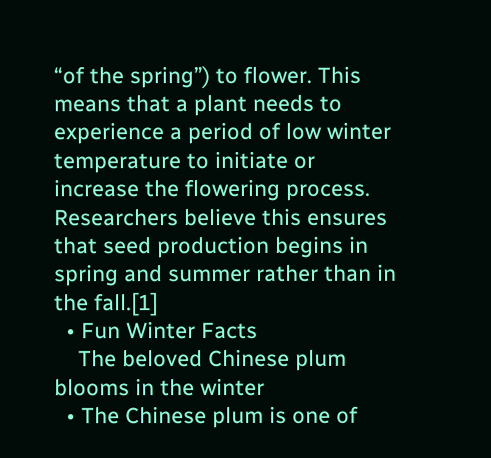“of the spring”) to flower. This means that a plant needs to experience a period of low winter temperature to initiate or increase the flowering process. Researchers believe this ensures that seed production begins in spring and summer rather than in the fall.[1]
  • Fun Winter Facts
    The beloved Chinese plum blooms in the winter
  • The Chinese plum is one of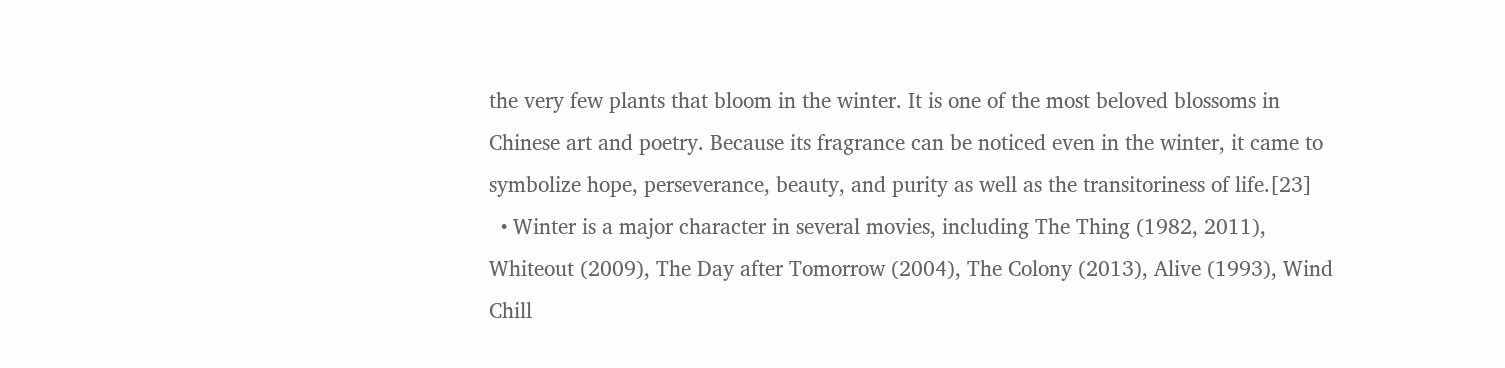the very few plants that bloom in the winter. It is one of the most beloved blossoms in Chinese art and poetry. Because its fragrance can be noticed even in the winter, it came to symbolize hope, perseverance, beauty, and purity as well as the transitoriness of life.[23]
  • Winter is a major character in several movies, including The Thing (1982, 2011), Whiteout (2009), The Day after Tomorrow (2004), The Colony (2013), Alive (1993), Wind Chill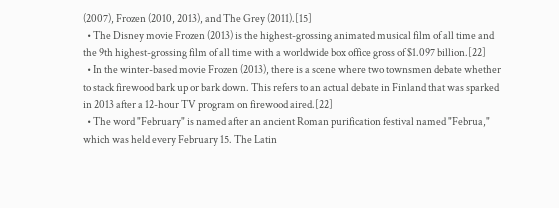(2007), Frozen (2010, 2013), and The Grey (2011).[15]
  • The Disney movie Frozen (2013) is the highest-grossing animated musical film of all time and the 9th highest-grossing film of all time with a worldwide box office gross of $1.097 billion.[22]
  • In the winter-based movie Frozen (2013), there is a scene where two townsmen debate whether to stack firewood bark up or bark down. This refers to an actual debate in Finland that was sparked in 2013 after a 12-hour TV program on firewood aired.[22]
  • The word "February" is named after an ancient Roman purification festival named "Februa," which was held every February 15. The Latin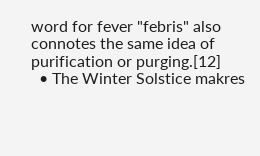word for fever "febris" also connotes the same idea of purification or purging.[12]
  • The Winter Solstice makres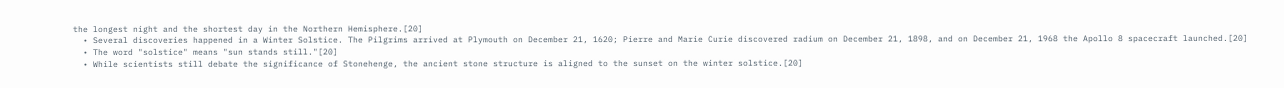the longest night and the shortest day in the Northern Hemisphere.[20]
  • Several discoveries happened in a Winter Solstice. The Pilgrims arrived at Plymouth on December 21, 1620; Pierre and Marie Curie discovered radium on December 21, 1898, and on December 21, 1968 the Apollo 8 spacecraft launched.[20]
  • The word "solstice" means "sun stands still."[20]
  • While scientists still debate the significance of Stonehenge, the ancient stone structure is aligned to the sunset on the winter solstice.[20]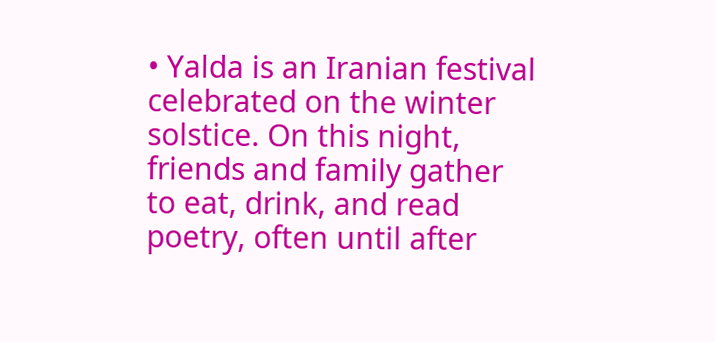• Yalda is an Iranian festival celebrated on the winter solstice. On this night, friends and family gather to eat, drink, and read poetry, often until after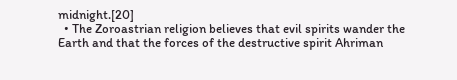midnight.[20]
  • The Zoroastrian religion believes that evil spirits wander the Earth and that the forces of the destructive spirit Ahriman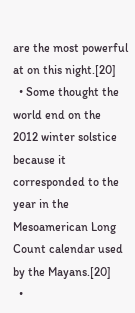are the most powerful at on this night.[20]
  • Some thought the world end on the 2012 winter solstice because it corresponded to the year in the Mesoamerican Long Count calendar used by the Mayans.[20]
  •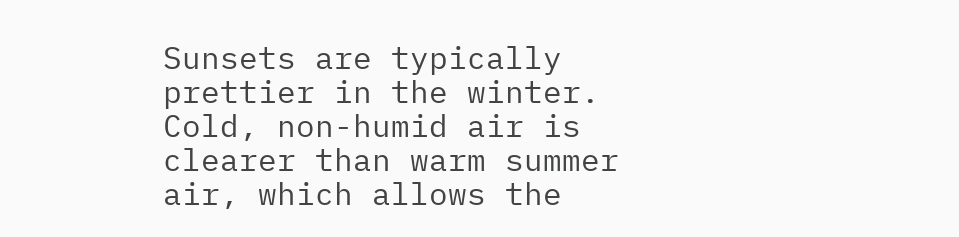Sunsets are typically prettier in the winter. Cold, non-humid air is clearer than warm summer air, which allows the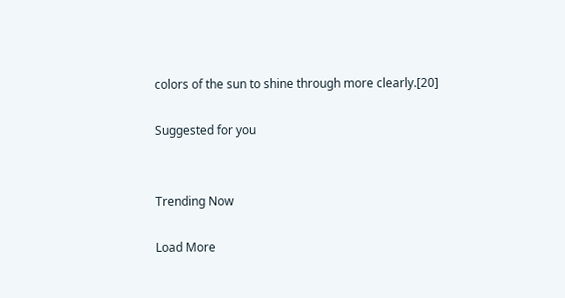colors of the sun to shine through more clearly.[20]

Suggested for you


Trending Now

Load More